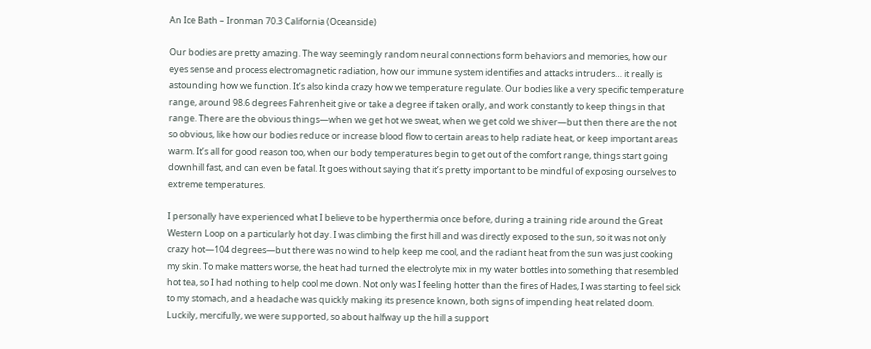An Ice Bath – Ironman 70.3 California (Oceanside)

Our bodies are pretty amazing. The way seemingly random neural connections form behaviors and memories, how our eyes sense and process electromagnetic radiation, how our immune system identifies and attacks intruders… it really is astounding how we function. It’s also kinda crazy how we temperature regulate. Our bodies like a very specific temperature range, around 98.6 degrees Fahrenheit give or take a degree if taken orally, and work constantly to keep things in that range. There are the obvious things—when we get hot we sweat, when we get cold we shiver—but then there are the not so obvious, like how our bodies reduce or increase blood flow to certain areas to help radiate heat, or keep important areas warm. It’s all for good reason too, when our body temperatures begin to get out of the comfort range, things start going downhill fast, and can even be fatal. It goes without saying that it’s pretty important to be mindful of exposing ourselves to extreme temperatures.

I personally have experienced what I believe to be hyperthermia once before, during a training ride around the Great Western Loop on a particularly hot day. I was climbing the first hill and was directly exposed to the sun, so it was not only crazy hot—104 degrees—but there was no wind to help keep me cool, and the radiant heat from the sun was just cooking my skin. To make matters worse, the heat had turned the electrolyte mix in my water bottles into something that resembled hot tea, so I had nothing to help cool me down. Not only was I feeling hotter than the fires of Hades, I was starting to feel sick to my stomach, and a headache was quickly making its presence known, both signs of impending heat related doom. Luckily, mercifully, we were supported, so about halfway up the hill a support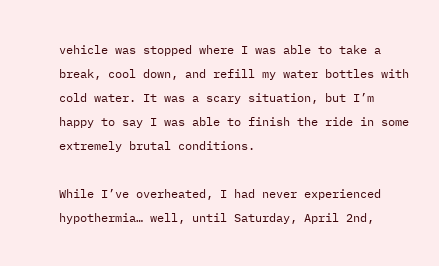vehicle was stopped where I was able to take a break, cool down, and refill my water bottles with cold water. It was a scary situation, but I’m happy to say I was able to finish the ride in some extremely brutal conditions.

While I’ve overheated, I had never experienced hypothermia… well, until Saturday, April 2nd,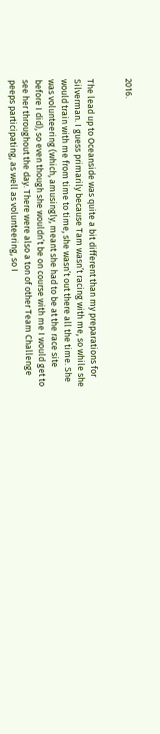2016.


The lead up to Oceanside was quite a bit different than my preparations for Silverman. I guess primarily because Tam wasn’t racing with me, so while she would train with me from time to time, she wasn’t out there all the time. She was volunteering (which, amusingly, meant she had to be at the race site before I did), so even though she wouldn’t be on course with me I would get to see her throughout the day. There were also a ton of other Team Challenge peeps participating, as well as volunteering, so I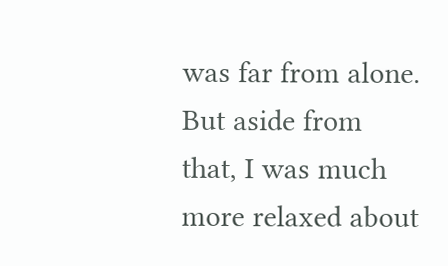was far from alone. But aside from that, I was much more relaxed about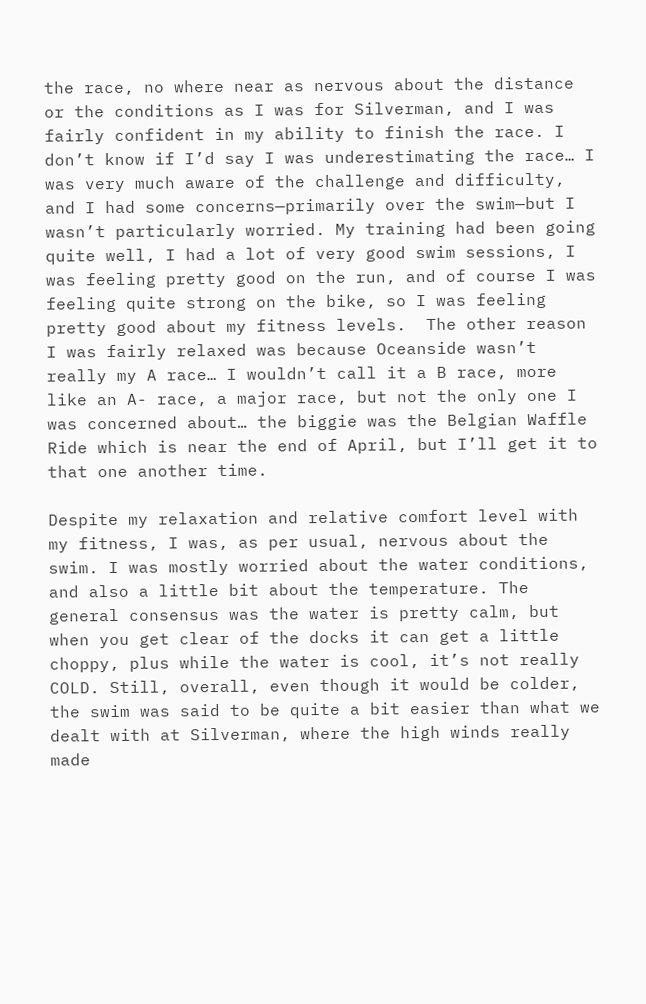the race, no where near as nervous about the distance or the conditions as I was for Silverman, and I was fairly confident in my ability to finish the race. I don’t know if I’d say I was underestimating the race… I was very much aware of the challenge and difficulty, and I had some concerns—primarily over the swim—but I wasn’t particularly worried. My training had been going quite well, I had a lot of very good swim sessions, I was feeling pretty good on the run, and of course I was feeling quite strong on the bike, so I was feeling pretty good about my fitness levels.  The other reason I was fairly relaxed was because Oceanside wasn’t really my A race… I wouldn’t call it a B race, more like an A- race, a major race, but not the only one I was concerned about… the biggie was the Belgian Waffle Ride which is near the end of April, but I’ll get it to that one another time.

Despite my relaxation and relative comfort level with my fitness, I was, as per usual, nervous about the swim. I was mostly worried about the water conditions, and also a little bit about the temperature. The general consensus was the water is pretty calm, but when you get clear of the docks it can get a little choppy, plus while the water is cool, it’s not really COLD. Still, overall, even though it would be colder, the swim was said to be quite a bit easier than what we dealt with at Silverman, where the high winds really made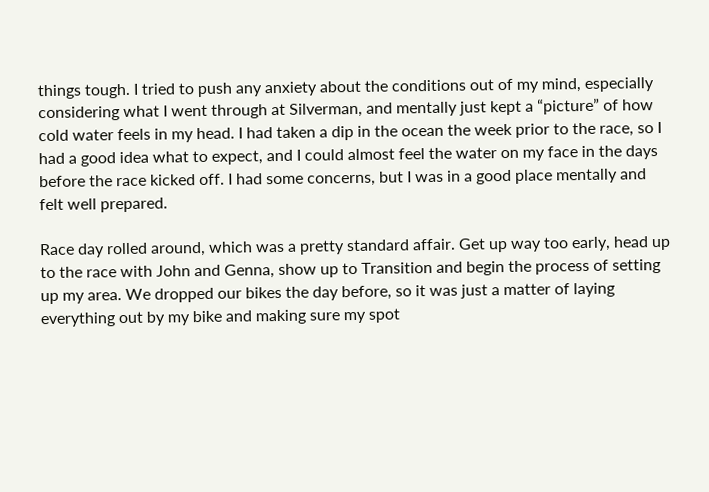things tough. I tried to push any anxiety about the conditions out of my mind, especially considering what I went through at Silverman, and mentally just kept a “picture” of how cold water feels in my head. I had taken a dip in the ocean the week prior to the race, so I had a good idea what to expect, and I could almost feel the water on my face in the days before the race kicked off. I had some concerns, but I was in a good place mentally and felt well prepared.

Race day rolled around, which was a pretty standard affair. Get up way too early, head up to the race with John and Genna, show up to Transition and begin the process of setting up my area. We dropped our bikes the day before, so it was just a matter of laying everything out by my bike and making sure my spot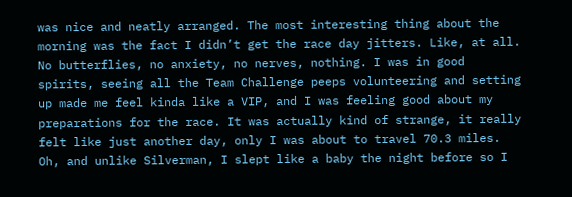was nice and neatly arranged. The most interesting thing about the morning was the fact I didn’t get the race day jitters. Like, at all. No butterflies, no anxiety, no nerves, nothing. I was in good spirits, seeing all the Team Challenge peeps volunteering and setting up made me feel kinda like a VIP, and I was feeling good about my preparations for the race. It was actually kind of strange, it really felt like just another day, only I was about to travel 70.3 miles. Oh, and unlike Silverman, I slept like a baby the night before so I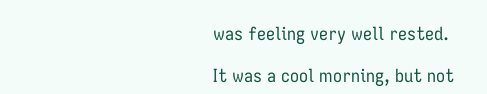was feeling very well rested.

It was a cool morning, but not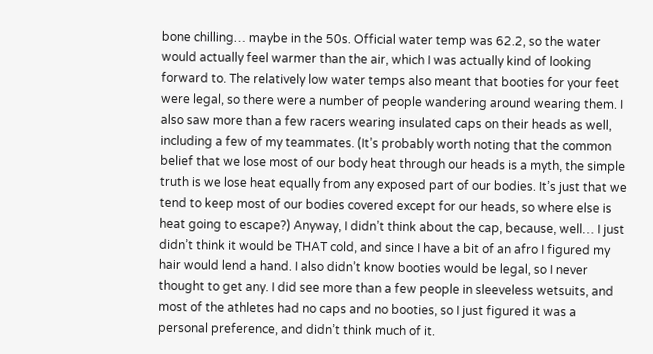bone chilling… maybe in the 50s. Official water temp was 62.2, so the water would actually feel warmer than the air, which I was actually kind of looking forward to. The relatively low water temps also meant that booties for your feet were legal, so there were a number of people wandering around wearing them. I also saw more than a few racers wearing insulated caps on their heads as well, including a few of my teammates. (It’s probably worth noting that the common belief that we lose most of our body heat through our heads is a myth, the simple truth is we lose heat equally from any exposed part of our bodies. It’s just that we tend to keep most of our bodies covered except for our heads, so where else is heat going to escape?) Anyway, I didn’t think about the cap, because, well… I just didn’t think it would be THAT cold, and since I have a bit of an afro I figured my hair would lend a hand. I also didn’t know booties would be legal, so I never thought to get any. I did see more than a few people in sleeveless wetsuits, and most of the athletes had no caps and no booties, so I just figured it was a personal preference, and didn’t think much of it.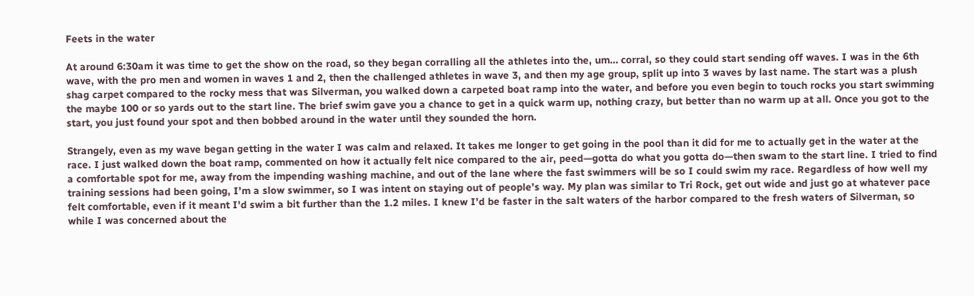Feets in the water

At around 6:30am it was time to get the show on the road, so they began corralling all the athletes into the, um… corral, so they could start sending off waves. I was in the 6th wave, with the pro men and women in waves 1 and 2, then the challenged athletes in wave 3, and then my age group, split up into 3 waves by last name. The start was a plush shag carpet compared to the rocky mess that was Silverman, you walked down a carpeted boat ramp into the water, and before you even begin to touch rocks you start swimming the maybe 100 or so yards out to the start line. The brief swim gave you a chance to get in a quick warm up, nothing crazy, but better than no warm up at all. Once you got to the start, you just found your spot and then bobbed around in the water until they sounded the horn.

Strangely, even as my wave began getting in the water I was calm and relaxed. It takes me longer to get going in the pool than it did for me to actually get in the water at the race. I just walked down the boat ramp, commented on how it actually felt nice compared to the air, peed—gotta do what you gotta do—then swam to the start line. I tried to find a comfortable spot for me, away from the impending washing machine, and out of the lane where the fast swimmers will be so I could swim my race. Regardless of how well my training sessions had been going, I’m a slow swimmer, so I was intent on staying out of people’s way. My plan was similar to Tri Rock, get out wide and just go at whatever pace felt comfortable, even if it meant I’d swim a bit further than the 1.2 miles. I knew I’d be faster in the salt waters of the harbor compared to the fresh waters of Silverman, so while I was concerned about the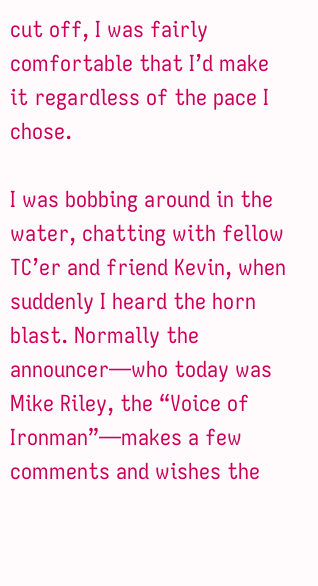cut off, I was fairly comfortable that I’d make it regardless of the pace I chose.

I was bobbing around in the water, chatting with fellow TC’er and friend Kevin, when suddenly I heard the horn blast. Normally the announcer—who today was Mike Riley, the “Voice of Ironman”—makes a few comments and wishes the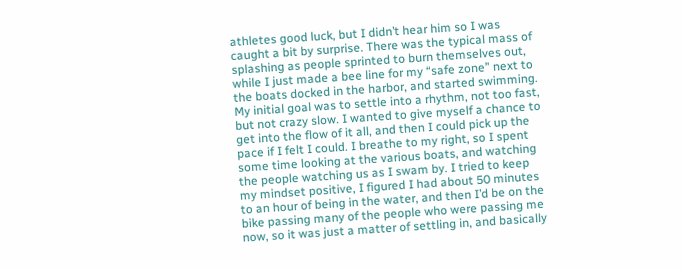athletes good luck, but I didn’t hear him so I was caught a bit by surprise. There was the typical mass of splashing as people sprinted to burn themselves out, while I just made a bee line for my “safe zone” next to the boats docked in the harbor, and started swimming. My initial goal was to settle into a rhythm, not too fast, but not crazy slow. I wanted to give myself a chance to get into the flow of it all, and then I could pick up the pace if I felt I could. I breathe to my right, so I spent some time looking at the various boats, and watching the people watching us as I swam by. I tried to keep my mindset positive, I figured I had about 50 minutes to an hour of being in the water, and then I’d be on the bike passing many of the people who were passing me now, so it was just a matter of settling in, and basically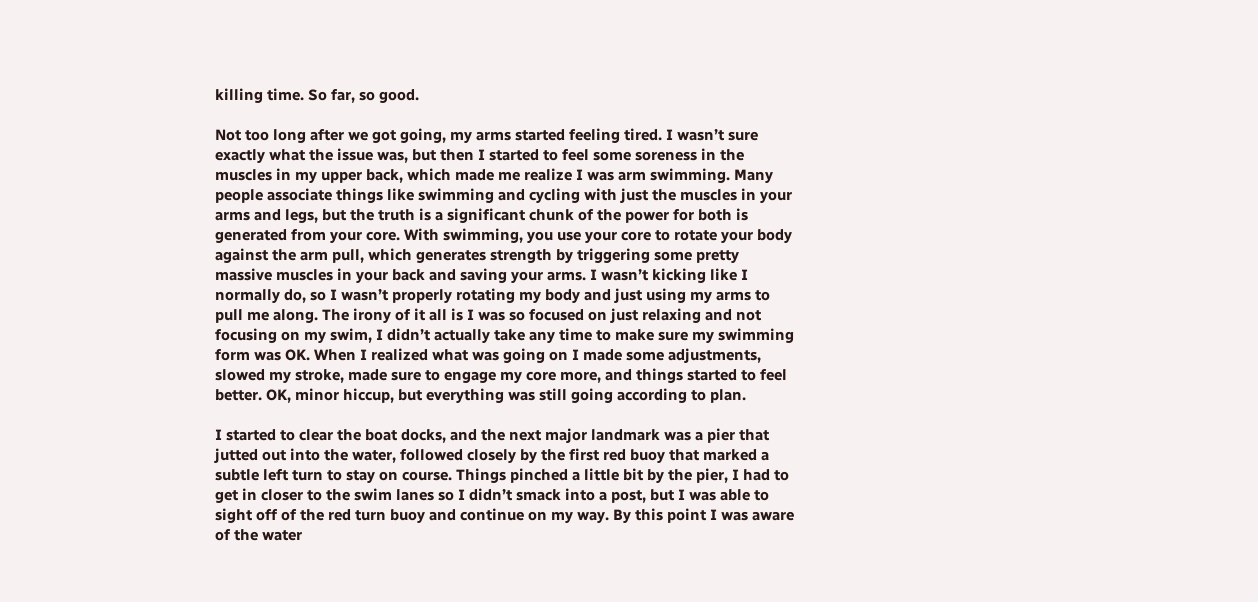killing time. So far, so good.

Not too long after we got going, my arms started feeling tired. I wasn’t sure exactly what the issue was, but then I started to feel some soreness in the muscles in my upper back, which made me realize I was arm swimming. Many people associate things like swimming and cycling with just the muscles in your arms and legs, but the truth is a significant chunk of the power for both is generated from your core. With swimming, you use your core to rotate your body against the arm pull, which generates strength by triggering some pretty massive muscles in your back and saving your arms. I wasn’t kicking like I normally do, so I wasn’t properly rotating my body and just using my arms to pull me along. The irony of it all is I was so focused on just relaxing and not focusing on my swim, I didn’t actually take any time to make sure my swimming form was OK. When I realized what was going on I made some adjustments, slowed my stroke, made sure to engage my core more, and things started to feel better. OK, minor hiccup, but everything was still going according to plan.

I started to clear the boat docks, and the next major landmark was a pier that jutted out into the water, followed closely by the first red buoy that marked a subtle left turn to stay on course. Things pinched a little bit by the pier, I had to get in closer to the swim lanes so I didn’t smack into a post, but I was able to sight off of the red turn buoy and continue on my way. By this point I was aware of the water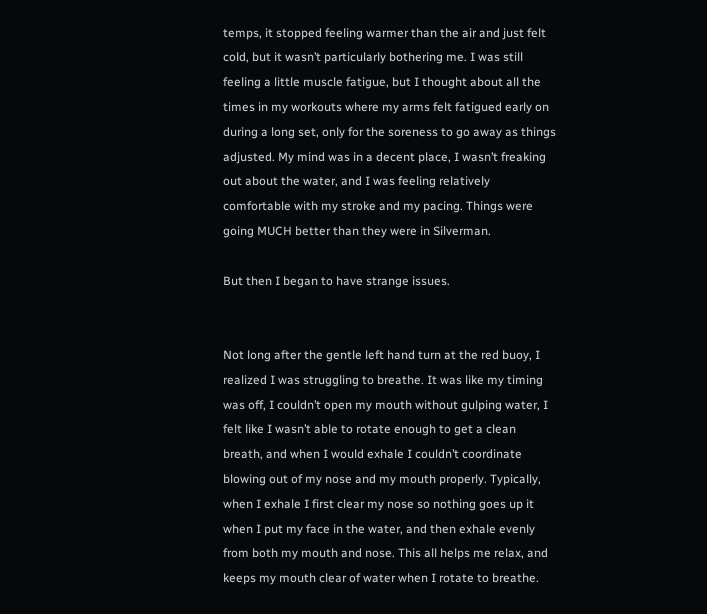temps, it stopped feeling warmer than the air and just felt cold, but it wasn’t particularly bothering me. I was still feeling a little muscle fatigue, but I thought about all the times in my workouts where my arms felt fatigued early on during a long set, only for the soreness to go away as things adjusted. My mind was in a decent place, I wasn’t freaking out about the water, and I was feeling relatively comfortable with my stroke and my pacing. Things were going MUCH better than they were in Silverman.

But then I began to have strange issues.


Not long after the gentle left hand turn at the red buoy, I realized I was struggling to breathe. It was like my timing was off, I couldn’t open my mouth without gulping water, I felt like I wasn’t able to rotate enough to get a clean breath, and when I would exhale I couldn’t coordinate blowing out of my nose and my mouth properly. Typically, when I exhale I first clear my nose so nothing goes up it when I put my face in the water, and then exhale evenly from both my mouth and nose. This all helps me relax, and keeps my mouth clear of water when I rotate to breathe.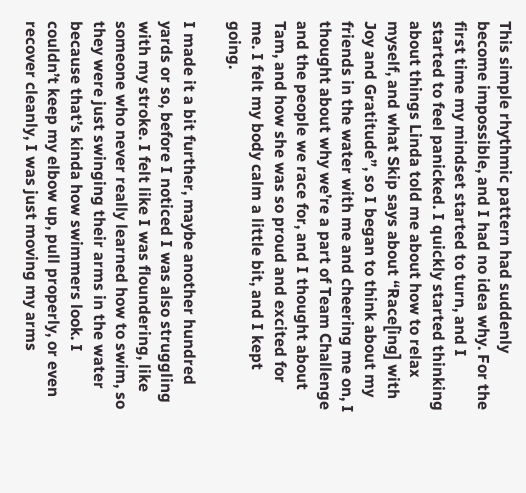This simple rhythmic pattern had suddenly become impossible, and I had no idea why. For the first time my mindset started to turn, and I started to feel panicked. I quickly started thinking about things Linda told me about how to relax myself, and what Skip says about “Race[ing] with Joy and Gratitude”, so I began to think about my friends in the water with me and cheering me on, I thought about why we’re a part of Team Challenge and the people we race for, and I thought about Tam, and how she was so proud and excited for me. I felt my body calm a little bit, and I kept going.

I made it a bit further, maybe another hundred yards or so, before I noticed I was also struggling with my stroke. I felt like I was floundering, like someone who never really learned how to swim, so they were just swinging their arms in the water because that’s kinda how swimmers look. I couldn’t keep my elbow up, pull properly, or even recover cleanly, I was just moving my arms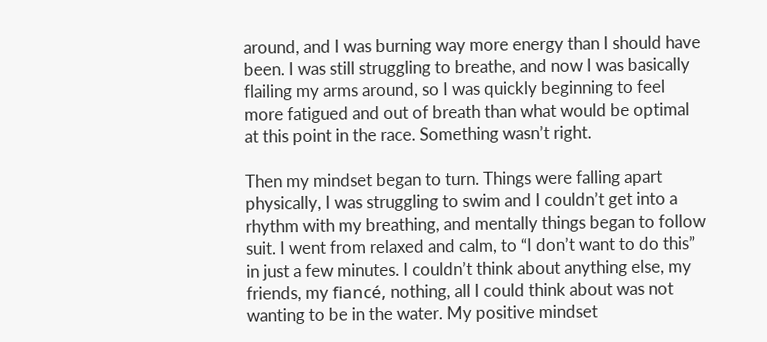around, and I was burning way more energy than I should have been. I was still struggling to breathe, and now I was basically flailing my arms around, so I was quickly beginning to feel more fatigued and out of breath than what would be optimal at this point in the race. Something wasn’t right.

Then my mindset began to turn. Things were falling apart physically, I was struggling to swim and I couldn’t get into a rhythm with my breathing, and mentally things began to follow suit. I went from relaxed and calm, to “I don’t want to do this” in just a few minutes. I couldn’t think about anything else, my friends, my fiancé, nothing, all I could think about was not wanting to be in the water. My positive mindset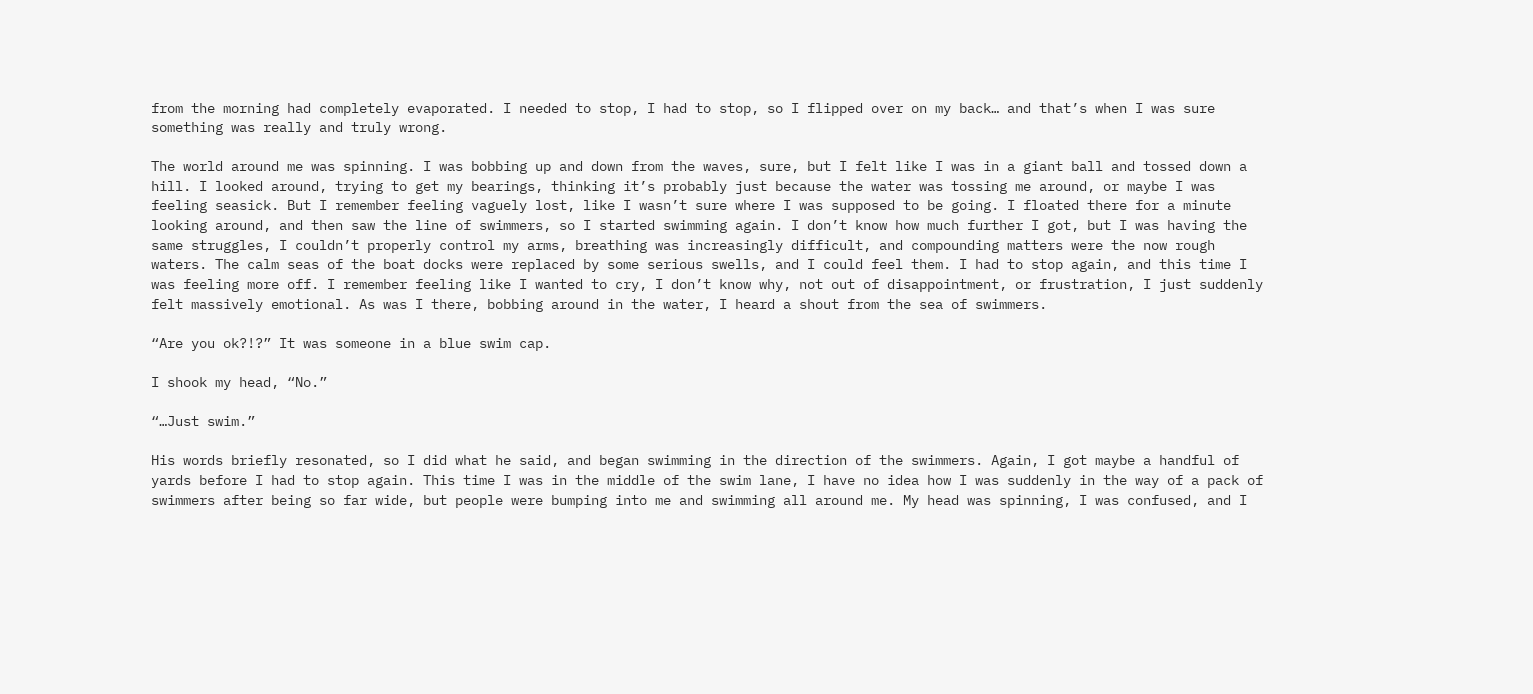from the morning had completely evaporated. I needed to stop, I had to stop, so I flipped over on my back… and that’s when I was sure something was really and truly wrong.

The world around me was spinning. I was bobbing up and down from the waves, sure, but I felt like I was in a giant ball and tossed down a hill. I looked around, trying to get my bearings, thinking it’s probably just because the water was tossing me around, or maybe I was feeling seasick. But I remember feeling vaguely lost, like I wasn’t sure where I was supposed to be going. I floated there for a minute looking around, and then saw the line of swimmers, so I started swimming again. I don’t know how much further I got, but I was having the same struggles, I couldn’t properly control my arms, breathing was increasingly difficult, and compounding matters were the now rough waters. The calm seas of the boat docks were replaced by some serious swells, and I could feel them. I had to stop again, and this time I was feeling more off. I remember feeling like I wanted to cry, I don’t know why, not out of disappointment, or frustration, I just suddenly felt massively emotional. As was I there, bobbing around in the water, I heard a shout from the sea of swimmers.

“Are you ok?!?” It was someone in a blue swim cap.

I shook my head, “No.”

“…Just swim.”

His words briefly resonated, so I did what he said, and began swimming in the direction of the swimmers. Again, I got maybe a handful of yards before I had to stop again. This time I was in the middle of the swim lane, I have no idea how I was suddenly in the way of a pack of swimmers after being so far wide, but people were bumping into me and swimming all around me. My head was spinning, I was confused, and I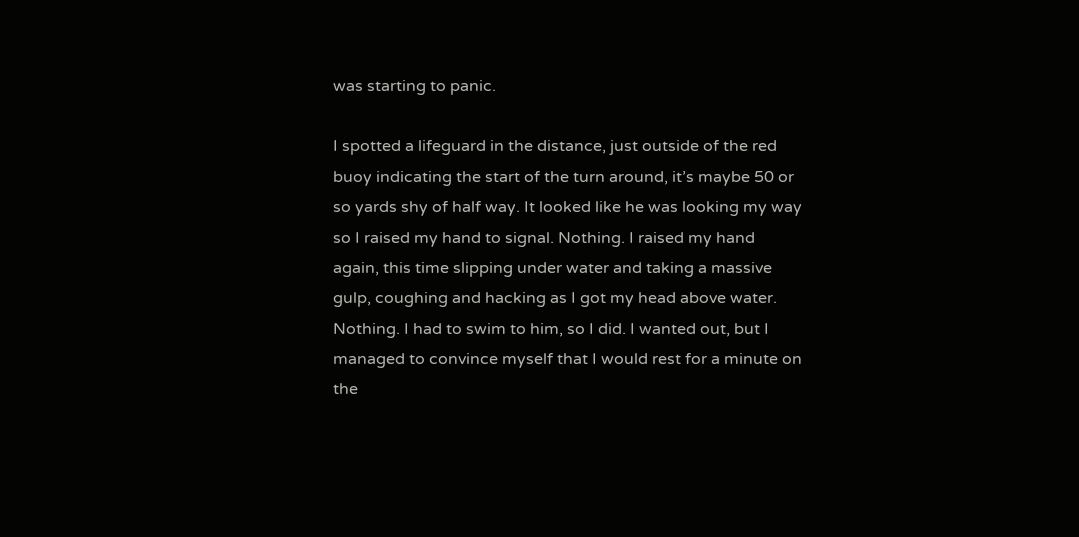was starting to panic.

I spotted a lifeguard in the distance, just outside of the red buoy indicating the start of the turn around, it’s maybe 50 or so yards shy of half way. It looked like he was looking my way so I raised my hand to signal. Nothing. I raised my hand again, this time slipping under water and taking a massive gulp, coughing and hacking as I got my head above water. Nothing. I had to swim to him, so I did. I wanted out, but I managed to convince myself that I would rest for a minute on the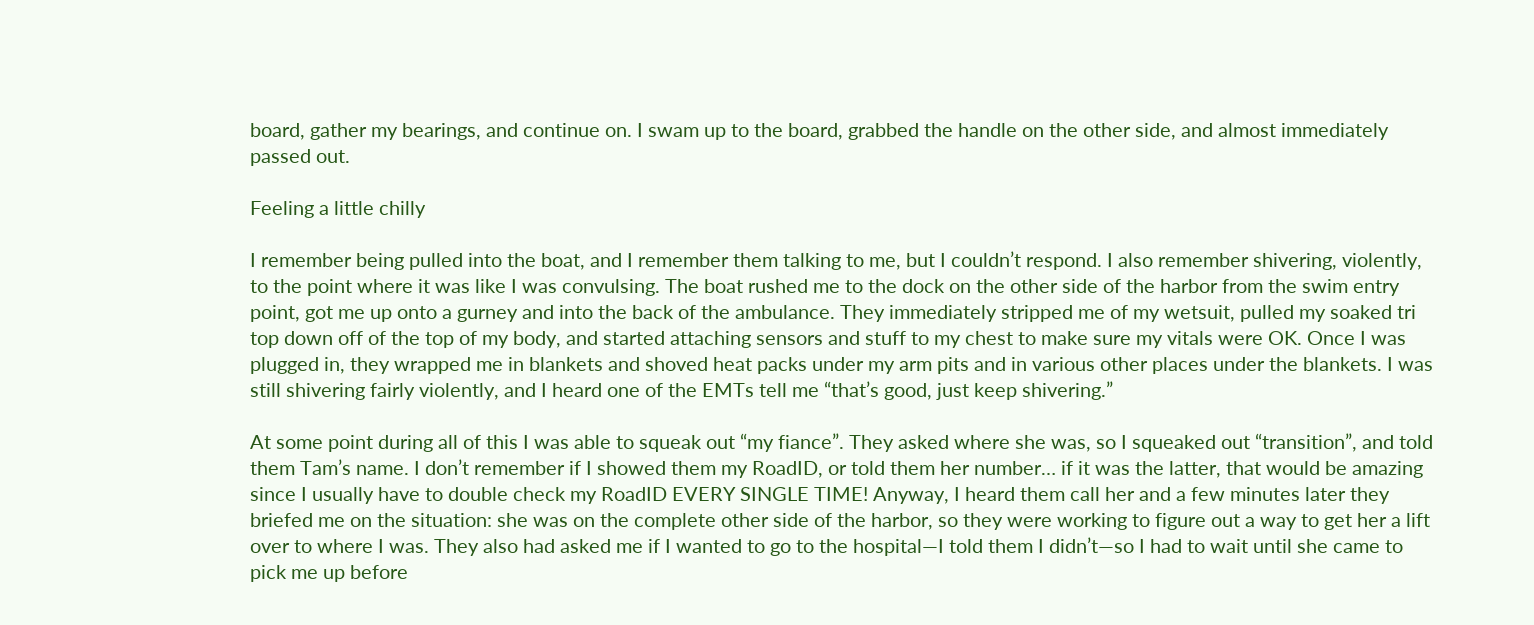board, gather my bearings, and continue on. I swam up to the board, grabbed the handle on the other side, and almost immediately passed out.

Feeling a little chilly

I remember being pulled into the boat, and I remember them talking to me, but I couldn’t respond. I also remember shivering, violently, to the point where it was like I was convulsing. The boat rushed me to the dock on the other side of the harbor from the swim entry point, got me up onto a gurney and into the back of the ambulance. They immediately stripped me of my wetsuit, pulled my soaked tri top down off of the top of my body, and started attaching sensors and stuff to my chest to make sure my vitals were OK. Once I was plugged in, they wrapped me in blankets and shoved heat packs under my arm pits and in various other places under the blankets. I was still shivering fairly violently, and I heard one of the EMTs tell me “that’s good, just keep shivering.”

At some point during all of this I was able to squeak out “my fiance”. They asked where she was, so I squeaked out “transition”, and told them Tam’s name. I don’t remember if I showed them my RoadID, or told them her number… if it was the latter, that would be amazing since I usually have to double check my RoadID EVERY SINGLE TIME! Anyway, I heard them call her and a few minutes later they briefed me on the situation: she was on the complete other side of the harbor, so they were working to figure out a way to get her a lift over to where I was. They also had asked me if I wanted to go to the hospital—I told them I didn’t—so I had to wait until she came to pick me up before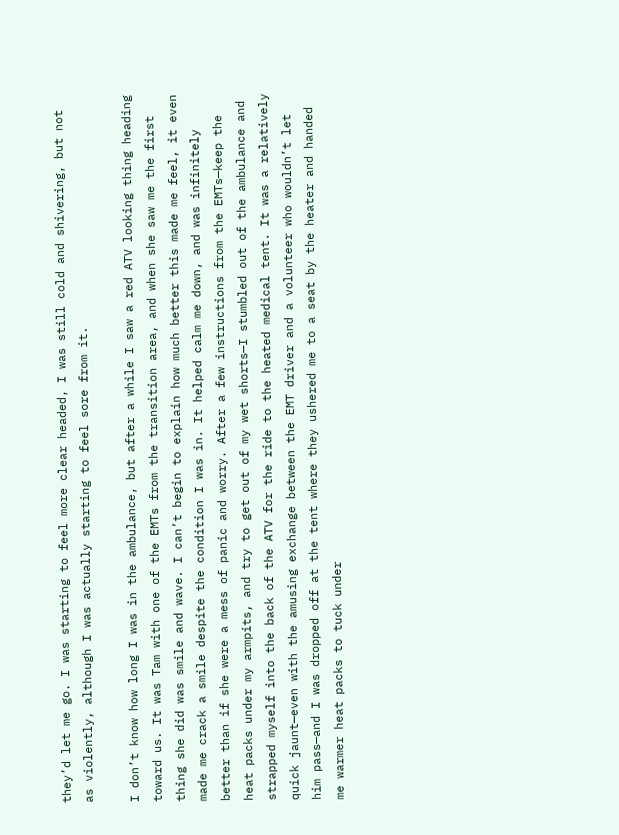they’d let me go. I was starting to feel more clear headed, I was still cold and shivering, but not as violently, although I was actually starting to feel sore from it.

I don’t know how long I was in the ambulance, but after a while I saw a red ATV looking thing heading toward us. It was Tam with one of the EMTs from the transition area, and when she saw me the first thing she did was smile and wave. I can’t begin to explain how much better this made me feel, it even made me crack a smile despite the condition I was in. It helped calm me down, and was infinitely better than if she were a mess of panic and worry. After a few instructions from the EMTs—keep the heat packs under my armpits, and try to get out of my wet shorts—I stumbled out of the ambulance and strapped myself into the back of the ATV for the ride to the heated medical tent. It was a relatively quick jaunt—even with the amusing exchange between the EMT driver and a volunteer who wouldn’t let him pass—and I was dropped off at the tent where they ushered me to a seat by the heater and handed me warmer heat packs to tuck under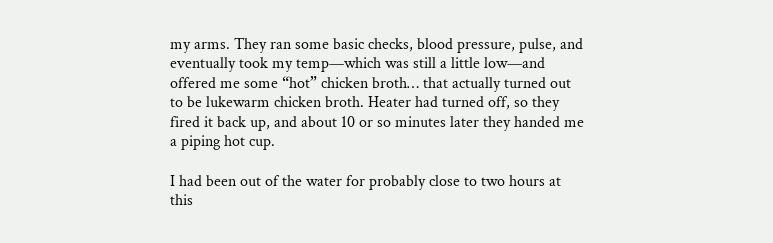my arms. They ran some basic checks, blood pressure, pulse, and eventually took my temp—which was still a little low—and offered me some “hot” chicken broth… that actually turned out to be lukewarm chicken broth. Heater had turned off, so they fired it back up, and about 10 or so minutes later they handed me a piping hot cup.

I had been out of the water for probably close to two hours at this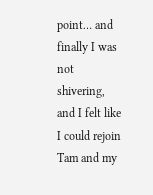point… and finally I was not shivering, and I felt like I could rejoin Tam and my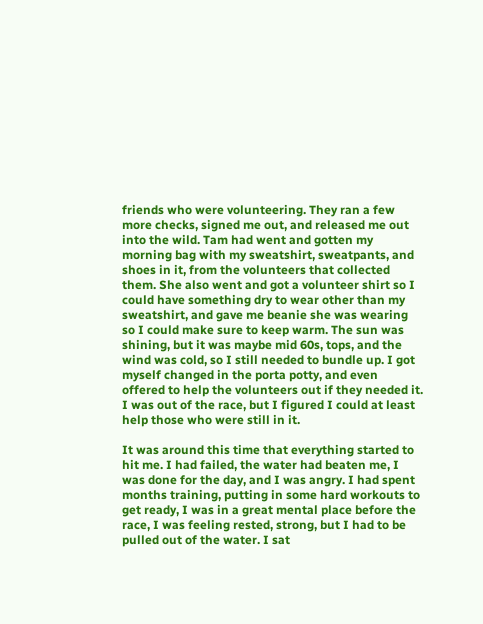friends who were volunteering. They ran a few more checks, signed me out, and released me out into the wild. Tam had went and gotten my morning bag with my sweatshirt, sweatpants, and shoes in it, from the volunteers that collected them. She also went and got a volunteer shirt so I could have something dry to wear other than my sweatshirt, and gave me beanie she was wearing so I could make sure to keep warm. The sun was shining, but it was maybe mid 60s, tops, and the wind was cold, so I still needed to bundle up. I got myself changed in the porta potty, and even offered to help the volunteers out if they needed it. I was out of the race, but I figured I could at least help those who were still in it.

It was around this time that everything started to hit me. I had failed, the water had beaten me, I was done for the day, and I was angry. I had spent months training, putting in some hard workouts to get ready, I was in a great mental place before the race, I was feeling rested, strong, but I had to be pulled out of the water. I sat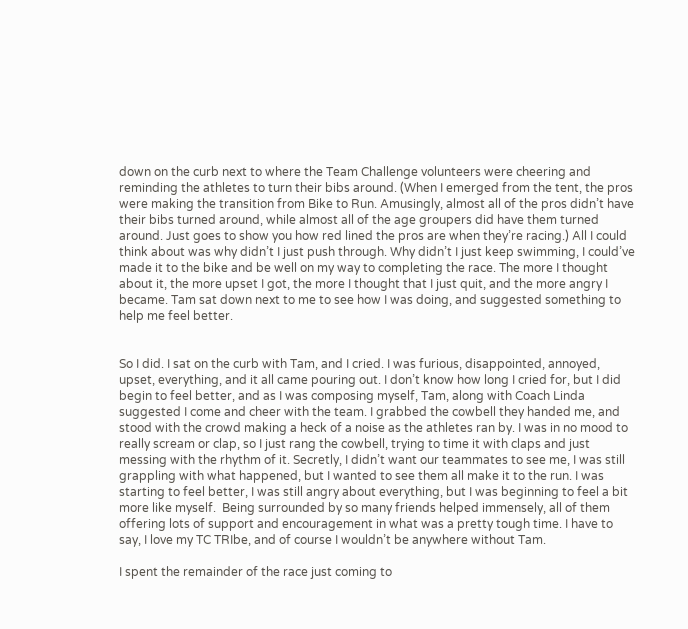down on the curb next to where the Team Challenge volunteers were cheering and reminding the athletes to turn their bibs around. (When I emerged from the tent, the pros were making the transition from Bike to Run. Amusingly, almost all of the pros didn’t have their bibs turned around, while almost all of the age groupers did have them turned around. Just goes to show you how red lined the pros are when they’re racing.) All I could think about was why didn’t I just push through. Why didn’t I just keep swimming, I could’ve made it to the bike and be well on my way to completing the race. The more I thought about it, the more upset I got, the more I thought that I just quit, and the more angry I became. Tam sat down next to me to see how I was doing, and suggested something to help me feel better.


So I did. I sat on the curb with Tam, and I cried. I was furious, disappointed, annoyed, upset, everything, and it all came pouring out. I don’t know how long I cried for, but I did begin to feel better, and as I was composing myself, Tam, along with Coach Linda suggested I come and cheer with the team. I grabbed the cowbell they handed me, and stood with the crowd making a heck of a noise as the athletes ran by. I was in no mood to really scream or clap, so I just rang the cowbell, trying to time it with claps and just messing with the rhythm of it. Secretly, I didn’t want our teammates to see me, I was still grappling with what happened, but I wanted to see them all make it to the run. I was starting to feel better, I was still angry about everything, but I was beginning to feel a bit more like myself.  Being surrounded by so many friends helped immensely, all of them offering lots of support and encouragement in what was a pretty tough time. I have to say, I love my TC TRIbe, and of course I wouldn’t be anywhere without Tam.

I spent the remainder of the race just coming to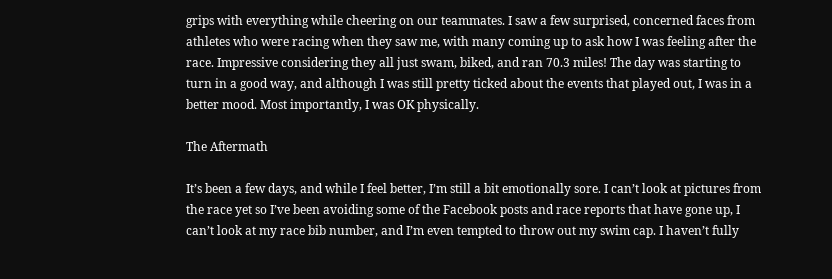grips with everything while cheering on our teammates. I saw a few surprised, concerned faces from athletes who were racing when they saw me, with many coming up to ask how I was feeling after the race. Impressive considering they all just swam, biked, and ran 70.3 miles! The day was starting to turn in a good way, and although I was still pretty ticked about the events that played out, I was in a better mood. Most importantly, I was OK physically.

The Aftermath

It’s been a few days, and while I feel better, I’m still a bit emotionally sore. I can’t look at pictures from the race yet so I’ve been avoiding some of the Facebook posts and race reports that have gone up, I can’t look at my race bib number, and I’m even tempted to throw out my swim cap. I haven’t fully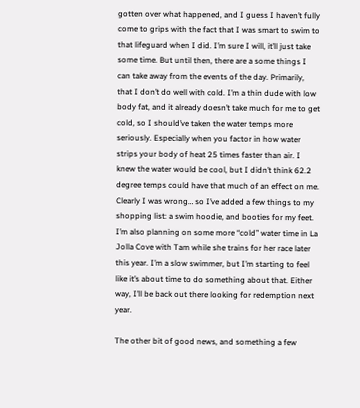gotten over what happened, and I guess I haven’t fully come to grips with the fact that I was smart to swim to that lifeguard when I did. I’m sure I will, it’ll just take some time. But until then, there are a some things I can take away from the events of the day. Primarily, that I don’t do well with cold. I’m a thin dude with low body fat, and it already doesn’t take much for me to get cold, so I should’ve taken the water temps more seriously. Especially when you factor in how water strips your body of heat 25 times faster than air. I knew the water would be cool, but I didn’t think 62.2 degree temps could have that much of an effect on me. Clearly I was wrong… so I’ve added a few things to my shopping list: a swim hoodie, and booties for my feet. I’m also planning on some more “cold” water time in La Jolla Cove with Tam while she trains for her race later this year. I’m a slow swimmer, but I’m starting to feel like it’s about time to do something about that. Either way, I’ll be back out there looking for redemption next year.

The other bit of good news, and something a few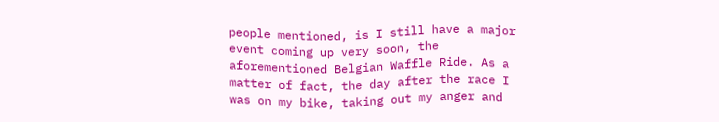people mentioned, is I still have a major event coming up very soon, the aforementioned Belgian Waffle Ride. As a matter of fact, the day after the race I was on my bike, taking out my anger and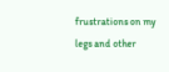frustrations on my legs and other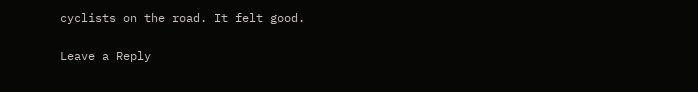cyclists on the road. It felt good.

Leave a Reply